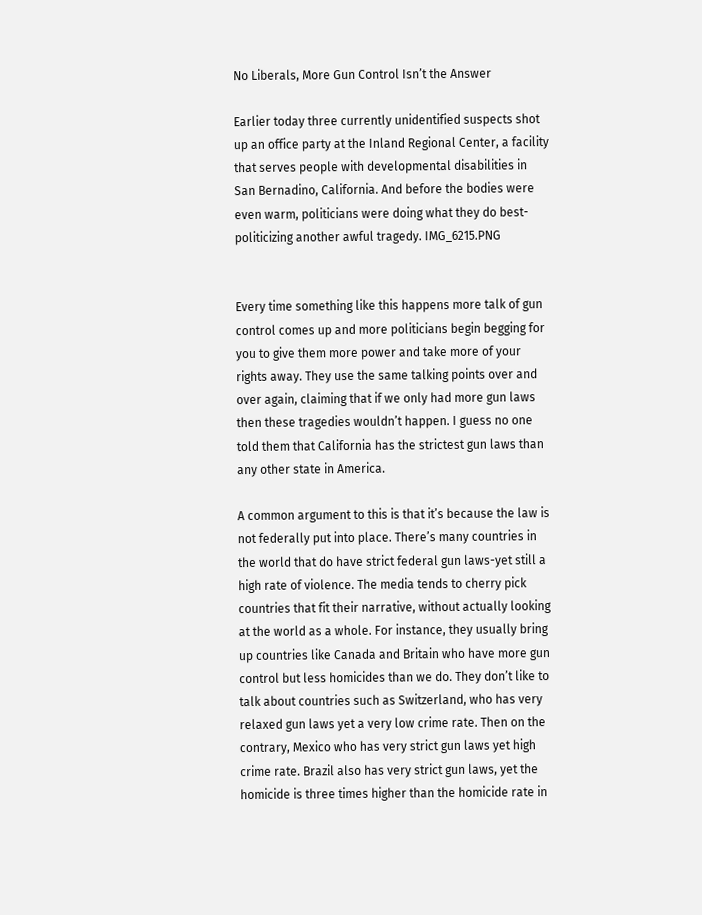No Liberals, More Gun Control Isn’t the Answer

Earlier today three currently unidentified suspects shot up an office party at the Inland Regional Center, a facility that serves people with developmental disabilities in San Bernadino, California. And before the bodies were even warm, politicians were doing what they do best- politicizing another awful tragedy. IMG_6215.PNG


Every time something like this happens more talk of gun control comes up and more politicians begin begging for you to give them more power and take more of your rights away. They use the same talking points over and over again, claiming that if we only had more gun laws then these tragedies wouldn’t happen. I guess no one told them that California has the strictest gun laws than any other state in America.

A common argument to this is that it’s because the law is not federally put into place. There’s many countries in the world that do have strict federal gun laws-yet still a high rate of violence. The media tends to cherry pick countries that fit their narrative, without actually looking at the world as a whole. For instance, they usually bring up countries like Canada and Britain who have more gun control but less homicides than we do. They don’t like to talk about countries such as Switzerland, who has very relaxed gun laws yet a very low crime rate. Then on the contrary, Mexico who has very strict gun laws yet high crime rate. Brazil also has very strict gun laws, yet the homicide is three times higher than the homicide rate in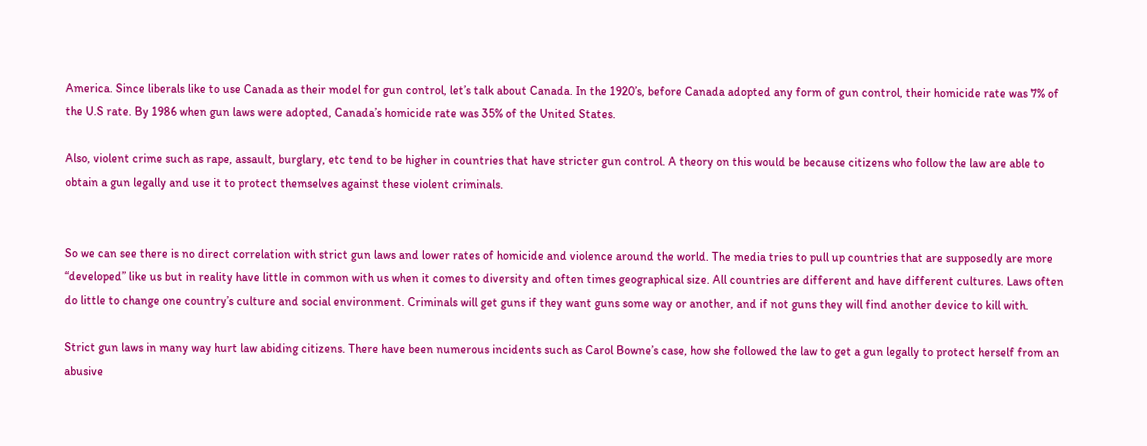America. Since liberals like to use Canada as their model for gun control, let’s talk about Canada. In the 1920’s, before Canada adopted any form of gun control, their homicide rate was 7% of the U.S rate. By 1986 when gun laws were adopted, Canada’s homicide rate was 35% of the United States.

Also, violent crime such as rape, assault, burglary, etc tend to be higher in countries that have stricter gun control. A theory on this would be because citizens who follow the law are able to obtain a gun legally and use it to protect themselves against these violent criminals.


So we can see there is no direct correlation with strict gun laws and lower rates of homicide and violence around the world. The media tries to pull up countries that are supposedly are more “developed” like us but in reality have little in common with us when it comes to diversity and often times geographical size. All countries are different and have different cultures. Laws often do little to change one country’s culture and social environment. Criminals will get guns if they want guns some way or another, and if not guns they will find another device to kill with.

Strict gun laws in many way hurt law abiding citizens. There have been numerous incidents such as Carol Bowne’s case, how she followed the law to get a gun legally to protect herself from an abusive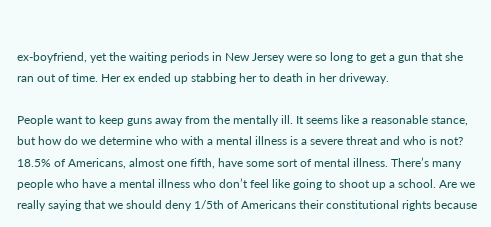ex-boyfriend, yet the waiting periods in New Jersey were so long to get a gun that she ran out of time. Her ex ended up stabbing her to death in her driveway.

People want to keep guns away from the mentally ill. It seems like a reasonable stance, but how do we determine who with a mental illness is a severe threat and who is not? 18.5% of Americans, almost one fifth, have some sort of mental illness. There’s many people who have a mental illness who don’t feel like going to shoot up a school. Are we really saying that we should deny 1/5th of Americans their constitutional rights because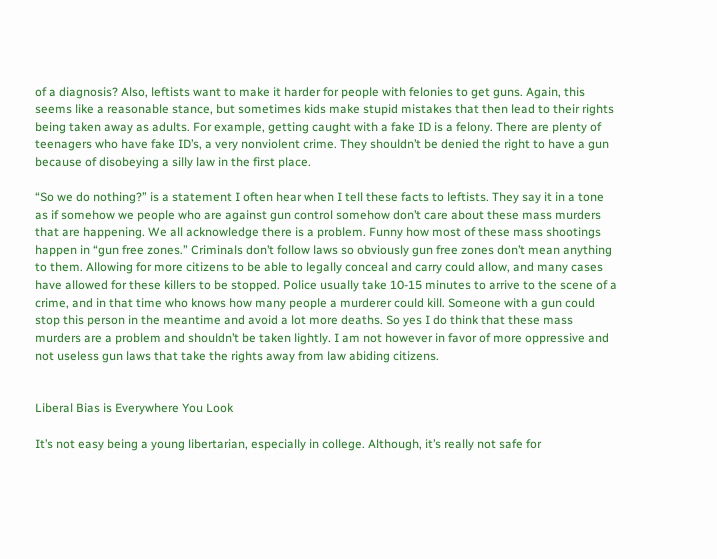of a diagnosis? Also, leftists want to make it harder for people with felonies to get guns. Again, this seems like a reasonable stance, but sometimes kids make stupid mistakes that then lead to their rights being taken away as adults. For example, getting caught with a fake ID is a felony. There are plenty of teenagers who have fake ID’s, a very nonviolent crime. They shouldn’t be denied the right to have a gun because of disobeying a silly law in the first place.

“So we do nothing?” is a statement I often hear when I tell these facts to leftists. They say it in a tone as if somehow we people who are against gun control somehow don’t care about these mass murders that are happening. We all acknowledge there is a problem. Funny how most of these mass shootings happen in “gun free zones.” Criminals don’t follow laws so obviously gun free zones don’t mean anything to them. Allowing for more citizens to be able to legally conceal and carry could allow, and many cases have allowed for these killers to be stopped. Police usually take 10-15 minutes to arrive to the scene of a crime, and in that time who knows how many people a murderer could kill. Someone with a gun could stop this person in the meantime and avoid a lot more deaths. So yes I do think that these mass murders are a problem and shouldn’t be taken lightly. I am not however in favor of more oppressive and not useless gun laws that take the rights away from law abiding citizens.


Liberal Bias is Everywhere You Look

It’s not easy being a young libertarian, especially in college. Although, it’s really not safe for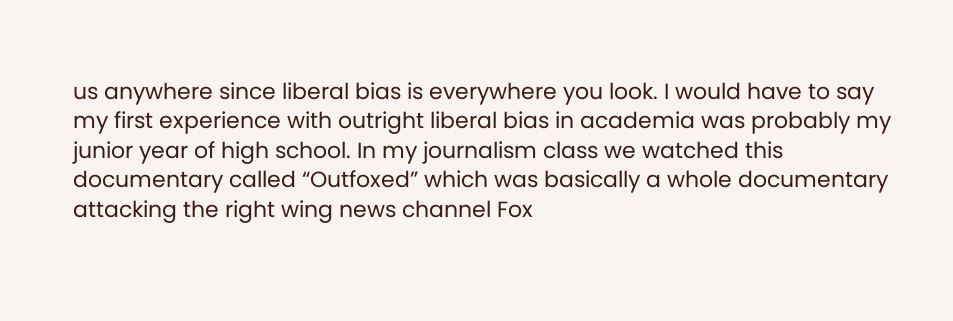us anywhere since liberal bias is everywhere you look. I would have to say my first experience with outright liberal bias in academia was probably my junior year of high school. In my journalism class we watched this documentary called “Outfoxed” which was basically a whole documentary attacking the right wing news channel Fox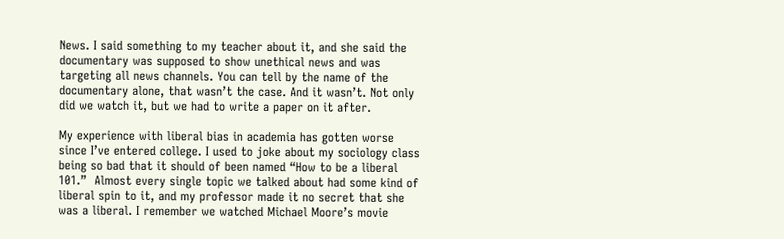News. I said something to my teacher about it, and she said the documentary was supposed to show unethical news and was targeting all news channels. You can tell by the name of the documentary alone, that wasn’t the case. And it wasn’t. Not only did we watch it, but we had to write a paper on it after.

My experience with liberal bias in academia has gotten worse since I’ve entered college. I used to joke about my sociology class being so bad that it should of been named “How to be a liberal 101.”  Almost every single topic we talked about had some kind of liberal spin to it, and my professor made it no secret that she was a liberal. I remember we watched Michael Moore’s movie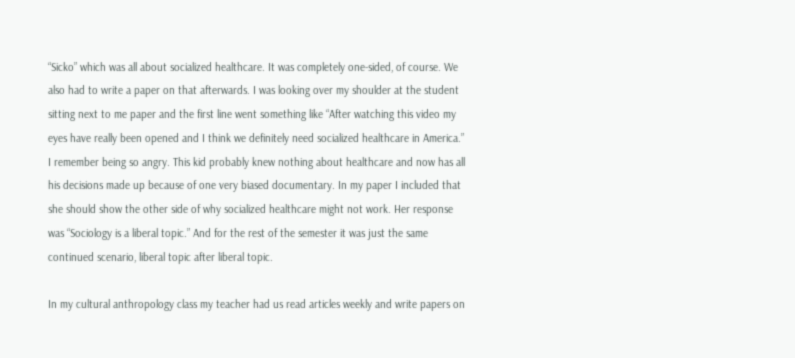“Sicko” which was all about socialized healthcare. It was completely one-sided, of course. We also had to write a paper on that afterwards. I was looking over my shoulder at the student sitting next to me paper and the first line went something like “After watching this video my eyes have really been opened and I think we definitely need socialized healthcare in America.” I remember being so angry. This kid probably knew nothing about healthcare and now has all his decisions made up because of one very biased documentary. In my paper I included that she should show the other side of why socialized healthcare might not work. Her response was “Sociology is a liberal topic.” And for the rest of the semester it was just the same continued scenario, liberal topic after liberal topic.

In my cultural anthropology class my teacher had us read articles weekly and write papers on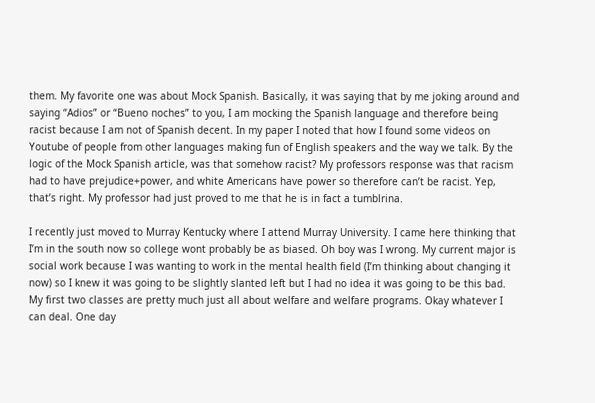them. My favorite one was about Mock Spanish. Basically, it was saying that by me joking around and saying “Adios” or “Bueno noches” to you, I am mocking the Spanish language and therefore being racist because I am not of Spanish decent. In my paper I noted that how I found some videos on Youtube of people from other languages making fun of English speakers and the way we talk. By the logic of the Mock Spanish article, was that somehow racist? My professors response was that racism had to have prejudice+power, and white Americans have power so therefore can’t be racist. Yep, that’s right. My professor had just proved to me that he is in fact a tumblrina.

I recently just moved to Murray Kentucky where I attend Murray University. I came here thinking that I’m in the south now so college wont probably be as biased. Oh boy was I wrong. My current major is social work because I was wanting to work in the mental health field (I’m thinking about changing it now) so I knew it was going to be slightly slanted left but I had no idea it was going to be this bad. My first two classes are pretty much just all about welfare and welfare programs. Okay whatever I can deal. One day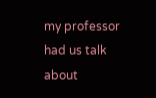my professor had us talk about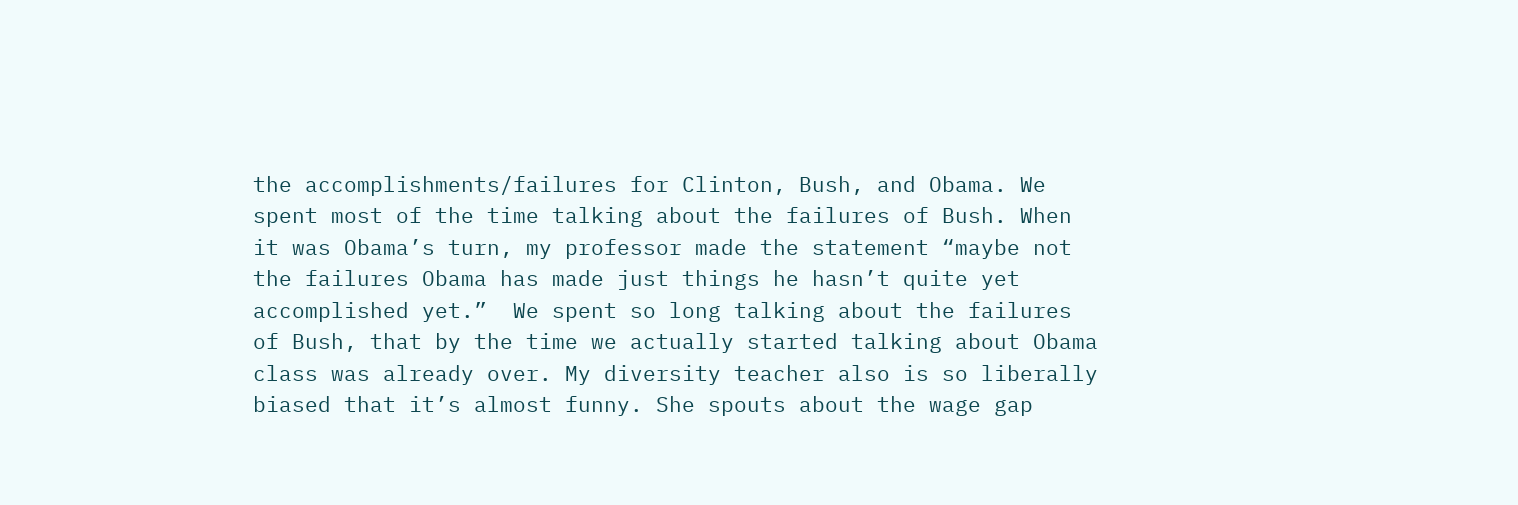the accomplishments/failures for Clinton, Bush, and Obama. We spent most of the time talking about the failures of Bush. When it was Obama’s turn, my professor made the statement “maybe not the failures Obama has made just things he hasn’t quite yet accomplished yet.”  We spent so long talking about the failures of Bush, that by the time we actually started talking about Obama class was already over. My diversity teacher also is so liberally biased that it’s almost funny. She spouts about the wage gap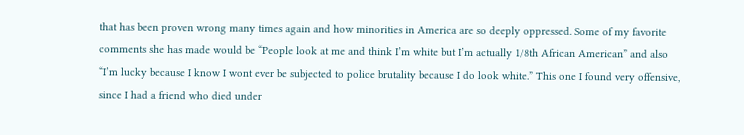that has been proven wrong many times again and how minorities in America are so deeply oppressed. Some of my favorite comments she has made would be “People look at me and think I’m white but I’m actually 1/8th African American” and also “I’m lucky because I know I wont ever be subjected to police brutality because I do look white.” This one I found very offensive, since I had a friend who died under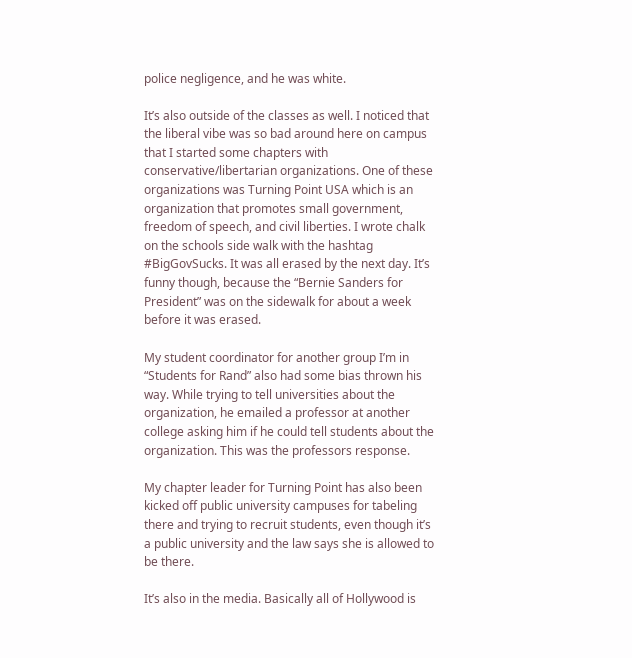police negligence, and he was white.

It’s also outside of the classes as well. I noticed that the liberal vibe was so bad around here on campus that I started some chapters with conservative/libertarian organizations. One of these organizations was Turning Point USA which is an organization that promotes small government, freedom of speech, and civil liberties. I wrote chalk on the schools side walk with the hashtag #BigGovSucks. It was all erased by the next day. It’s funny though, because the “Bernie Sanders for President” was on the sidewalk for about a week before it was erased.

My student coordinator for another group I’m in “Students for Rand” also had some bias thrown his way. While trying to tell universities about the organization, he emailed a professor at another college asking him if he could tell students about the organization. This was the professors response.

My chapter leader for Turning Point has also been kicked off public university campuses for tabeling there and trying to recruit students, even though it’s a public university and the law says she is allowed to be there.

It’s also in the media. Basically all of Hollywood is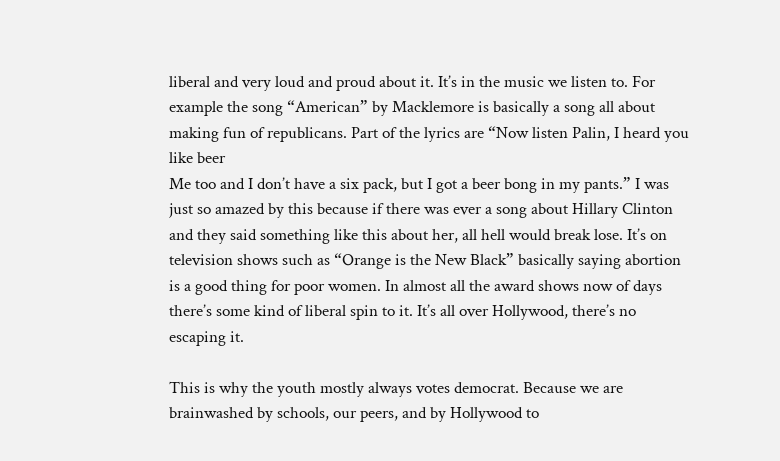liberal and very loud and proud about it. It’s in the music we listen to. For example the song “American” by Macklemore is basically a song all about making fun of republicans. Part of the lyrics are “Now listen Palin, I heard you like beer
Me too and I don’t have a six pack, but I got a beer bong in my pants.” I was just so amazed by this because if there was ever a song about Hillary Clinton and they said something like this about her, all hell would break lose. It’s on television shows such as “Orange is the New Black” basically saying abortion is a good thing for poor women. In almost all the award shows now of days there’s some kind of liberal spin to it. It’s all over Hollywood, there’s no escaping it.

This is why the youth mostly always votes democrat. Because we are brainwashed by schools, our peers, and by Hollywood to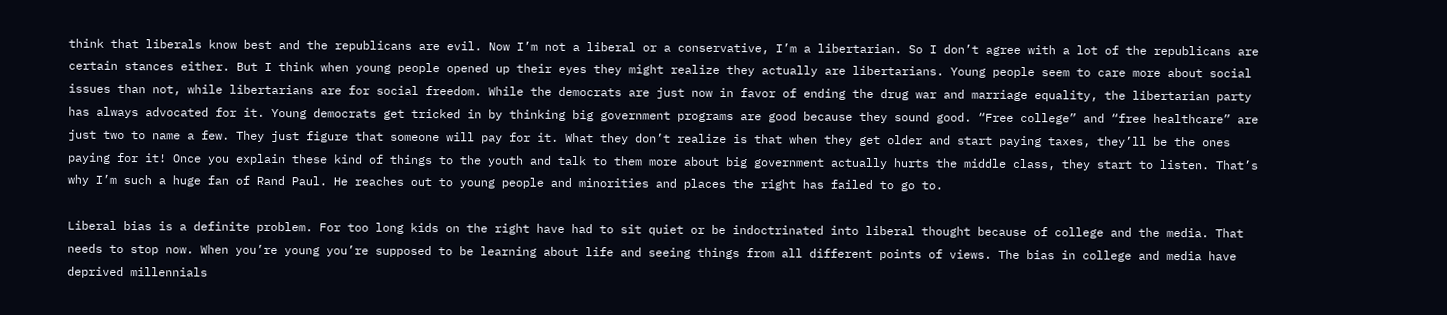think that liberals know best and the republicans are evil. Now I’m not a liberal or a conservative, I’m a libertarian. So I don’t agree with a lot of the republicans are certain stances either. But I think when young people opened up their eyes they might realize they actually are libertarians. Young people seem to care more about social issues than not, while libertarians are for social freedom. While the democrats are just now in favor of ending the drug war and marriage equality, the libertarian party has always advocated for it. Young democrats get tricked in by thinking big government programs are good because they sound good. “Free college” and “free healthcare” are just two to name a few. They just figure that someone will pay for it. What they don’t realize is that when they get older and start paying taxes, they’ll be the ones paying for it! Once you explain these kind of things to the youth and talk to them more about big government actually hurts the middle class, they start to listen. That’s why I’m such a huge fan of Rand Paul. He reaches out to young people and minorities and places the right has failed to go to.

Liberal bias is a definite problem. For too long kids on the right have had to sit quiet or be indoctrinated into liberal thought because of college and the media. That needs to stop now. When you’re young you’re supposed to be learning about life and seeing things from all different points of views. The bias in college and media have deprived millennials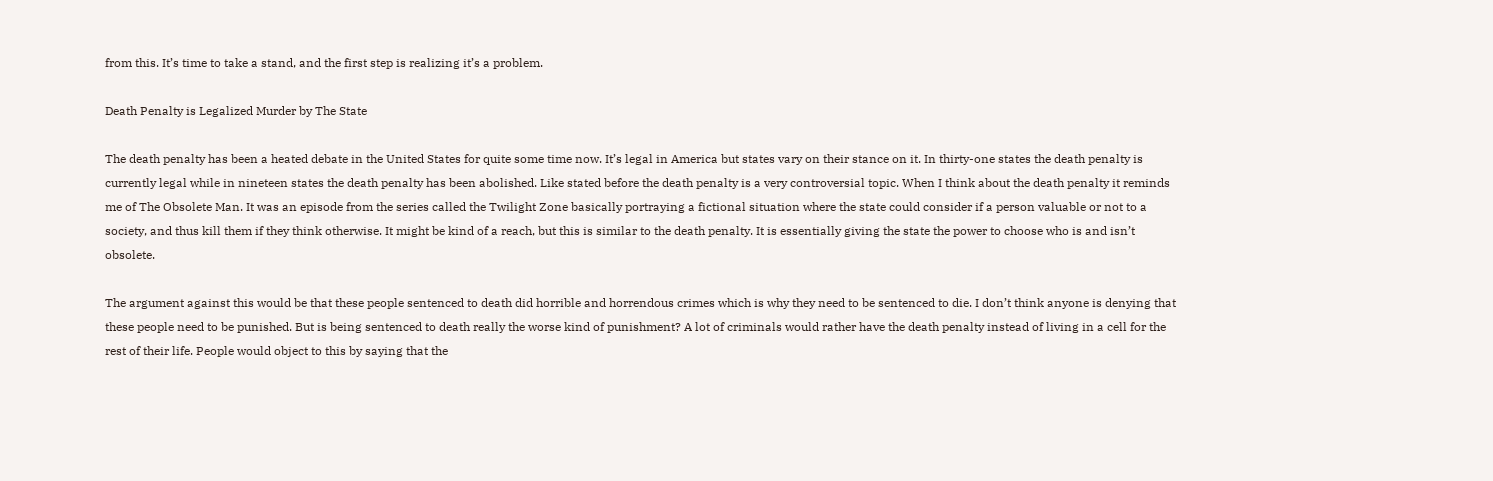from this. It’s time to take a stand, and the first step is realizing it’s a problem.

Death Penalty is Legalized Murder by The State

The death penalty has been a heated debate in the United States for quite some time now. It’s legal in America but states vary on their stance on it. In thirty-one states the death penalty is currently legal while in nineteen states the death penalty has been abolished. Like stated before the death penalty is a very controversial topic. When I think about the death penalty it reminds me of The Obsolete Man. It was an episode from the series called the Twilight Zone basically portraying a fictional situation where the state could consider if a person valuable or not to a society, and thus kill them if they think otherwise. It might be kind of a reach, but this is similar to the death penalty. It is essentially giving the state the power to choose who is and isn’t obsolete.

The argument against this would be that these people sentenced to death did horrible and horrendous crimes which is why they need to be sentenced to die. I don’t think anyone is denying that these people need to be punished. But is being sentenced to death really the worse kind of punishment? A lot of criminals would rather have the death penalty instead of living in a cell for the rest of their life. People would object to this by saying that the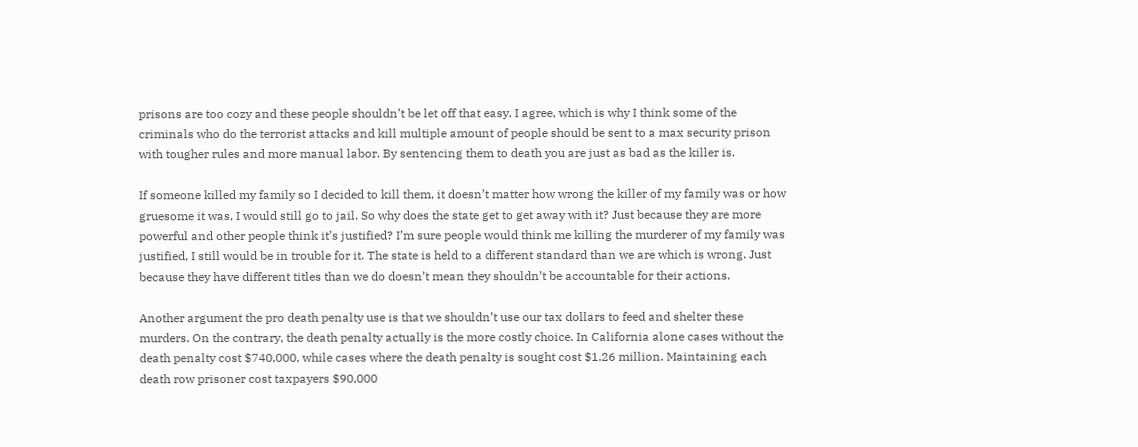prisons are too cozy and these people shouldn’t be let off that easy. I agree, which is why I think some of the criminals who do the terrorist attacks and kill multiple amount of people should be sent to a max security prison with tougher rules and more manual labor. By sentencing them to death you are just as bad as the killer is.

If someone killed my family so I decided to kill them, it doesn’t matter how wrong the killer of my family was or how gruesome it was, I would still go to jail. So why does the state get to get away with it? Just because they are more powerful and other people think it’s justified? I’m sure people would think me killing the murderer of my family was justified, I still would be in trouble for it. The state is held to a different standard than we are which is wrong. Just because they have different titles than we do doesn’t mean they shouldn’t be accountable for their actions.

Another argument the pro death penalty use is that we shouldn’t use our tax dollars to feed and shelter these murders. On the contrary, the death penalty actually is the more costly choice. In California alone cases without the death penalty cost $740,000, while cases where the death penalty is sought cost $1.26 million. Maintaining each death row prisoner cost taxpayers $90,000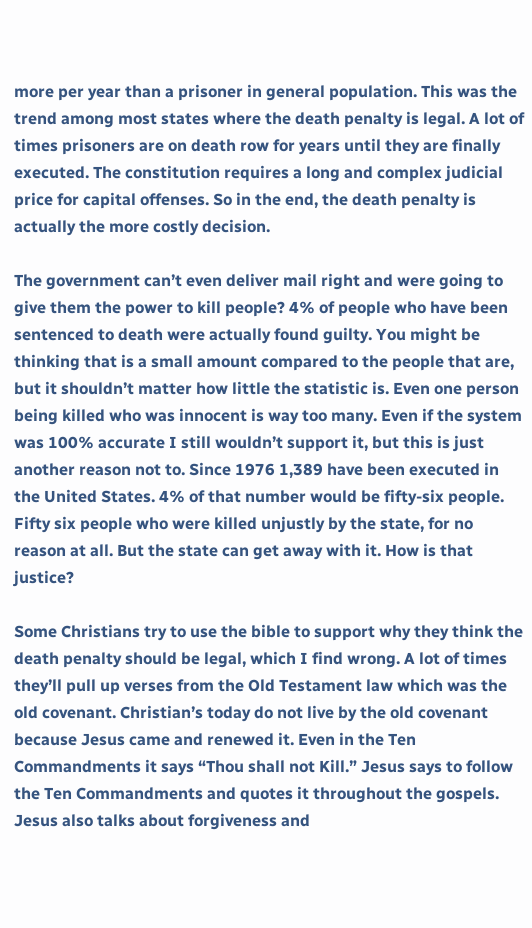more per year than a prisoner in general population. This was the trend among most states where the death penalty is legal. A lot of times prisoners are on death row for years until they are finally executed. The constitution requires a long and complex judicial price for capital offenses. So in the end, the death penalty is actually the more costly decision.

The government can’t even deliver mail right and were going to give them the power to kill people? 4% of people who have been sentenced to death were actually found guilty. You might be thinking that is a small amount compared to the people that are, but it shouldn’t matter how little the statistic is. Even one person being killed who was innocent is way too many. Even if the system was 100% accurate I still wouldn’t support it, but this is just another reason not to. Since 1976 1,389 have been executed in the United States. 4% of that number would be fifty-six people. Fifty six people who were killed unjustly by the state, for no reason at all. But the state can get away with it. How is that justice?

Some Christians try to use the bible to support why they think the death penalty should be legal, which I find wrong. A lot of times they’ll pull up verses from the Old Testament law which was the old covenant. Christian’s today do not live by the old covenant because Jesus came and renewed it. Even in the Ten Commandments it says “Thou shall not Kill.” Jesus says to follow the Ten Commandments and quotes it throughout the gospels. Jesus also talks about forgiveness and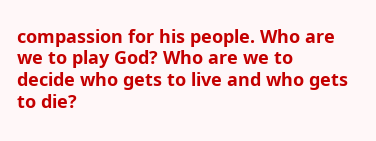compassion for his people. Who are we to play God? Who are we to decide who gets to live and who gets to die?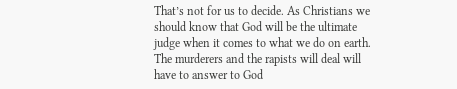That’s not for us to decide. As Christians we should know that God will be the ultimate judge when it comes to what we do on earth. The murderers and the rapists will deal will have to answer to God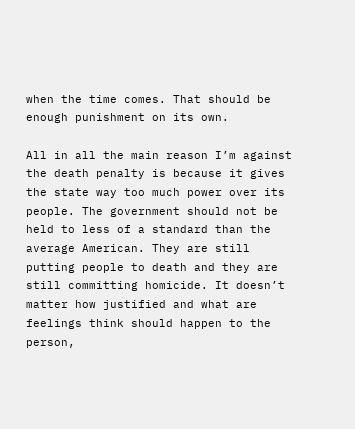when the time comes. That should be enough punishment on its own.

All in all the main reason I’m against the death penalty is because it gives the state way too much power over its people. The government should not be held to less of a standard than the average American. They are still putting people to death and they are still committing homicide. It doesn’t matter how justified and what are feelings think should happen to the person,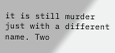it is still murder just with a different name. Two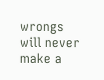wrongs will never make a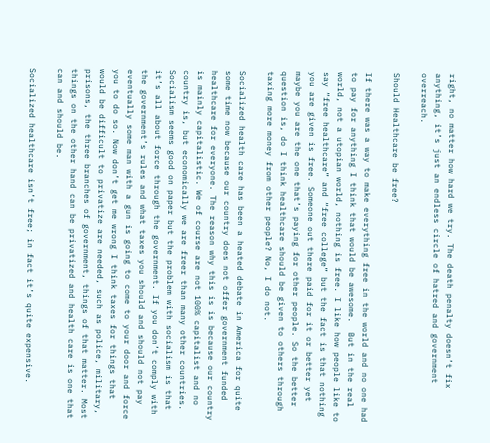right, no matter how hard we try. The death penalty doesn’t fix anything, it’s just an endless circle of hatred and government overreach.

Should Healthcare be free?

If there was a way to make everything free in the world and no one had to pay for anything I think that would be awesome.  But in the real world, not a utopian world, nothing is free. I like how people like to say “free healthcare” and “free college” but the fact is that nothing you are given is free. Someone out there paid for it or better yet maybe you are the one that’s paying for other people. So the better question is, do I think healthcare should be given to others through taxing more money from other people? No, I do not.

Socialized health care has been a heated debate in America for quite some time now because our country does not offer government funded healthcare for everyone. The reason why this is is because our country is mainly capitalistic. We of course are not 100% capitalist and no country is, but economically we are freer than many other countries. Socialism seems good on paper but the problem with socialism is that it’s all about force through the government. If you don’t comply with the government’s rules and what taxes you should and should not pay eventually some man with a gun is going to come to your door and force you to do so. Now don’t get me wrong I think taxes for things that would be difficult to privatize are needed, such as police, military, prisons, the three branches of government, things of that matter. Most things on the other hand can be privatized and health care is one that can and should be.

Socialized healthcare isn’t free; in fact it’s quite expensive.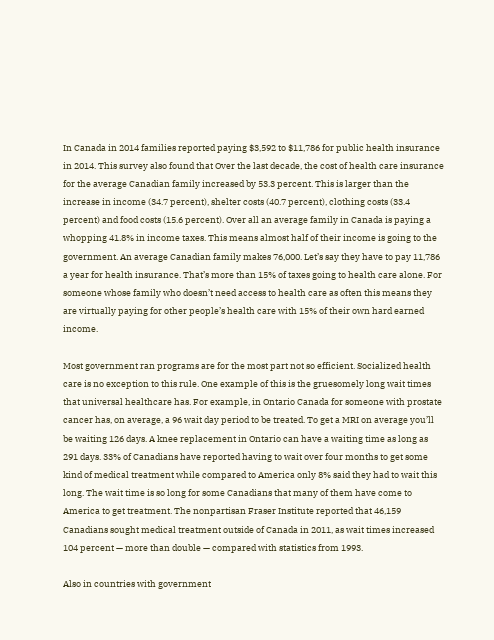In Canada in 2014 families reported paying $3,592 to $11,786 for public health insurance in 2014. This survey also found that Over the last decade, the cost of health care insurance for the average Canadian family increased by 53.3 percent. This is larger than the increase in income (34.7 percent), shelter costs (40.7 percent), clothing costs (33.4 percent) and food costs (15.6 percent). Over all an average family in Canada is paying a whopping 41.8% in income taxes. This means almost half of their income is going to the government. An average Canadian family makes 76,000. Let’s say they have to pay 11,786 a year for health insurance. That’s more than 15% of taxes going to health care alone. For someone whose family who doesn’t need access to health care as often this means they are virtually paying for other people’s health care with 15% of their own hard earned income.

Most government ran programs are for the most part not so efficient. Socialized health care is no exception to this rule. One example of this is the gruesomely long wait times that universal healthcare has. For example, in Ontario Canada for someone with prostate cancer has, on average, a 96 wait day period to be treated. To get a MRI on average you’ll be waiting 126 days. A knee replacement in Ontario can have a waiting time as long as 291 days. 33% of Canadians have reported having to wait over four months to get some kind of medical treatment while compared to America only 8% said they had to wait this long. The wait time is so long for some Canadians that many of them have come to America to get treatment. The nonpartisan Fraser Institute reported that 46,159 Canadians sought medical treatment outside of Canada in 2011, as wait times increased 104 percent — more than double — compared with statistics from 1993.

Also in countries with government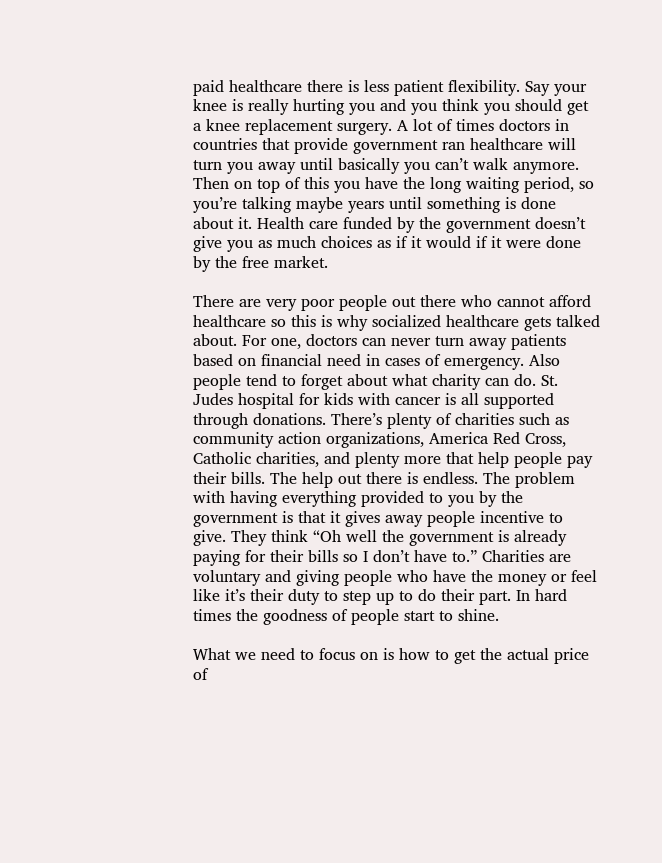paid healthcare there is less patient flexibility. Say your knee is really hurting you and you think you should get a knee replacement surgery. A lot of times doctors in countries that provide government ran healthcare will turn you away until basically you can’t walk anymore. Then on top of this you have the long waiting period, so you’re talking maybe years until something is done about it. Health care funded by the government doesn’t give you as much choices as if it would if it were done by the free market.

There are very poor people out there who cannot afford healthcare so this is why socialized healthcare gets talked about. For one, doctors can never turn away patients based on financial need in cases of emergency. Also people tend to forget about what charity can do. St. Judes hospital for kids with cancer is all supported through donations. There’s plenty of charities such as community action organizations, America Red Cross, Catholic charities, and plenty more that help people pay their bills. The help out there is endless. The problem with having everything provided to you by the government is that it gives away people incentive to give. They think “Oh well the government is already paying for their bills so I don’t have to.” Charities are voluntary and giving people who have the money or feel like it’s their duty to step up to do their part. In hard times the goodness of people start to shine.

What we need to focus on is how to get the actual price of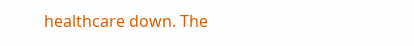healthcare down. The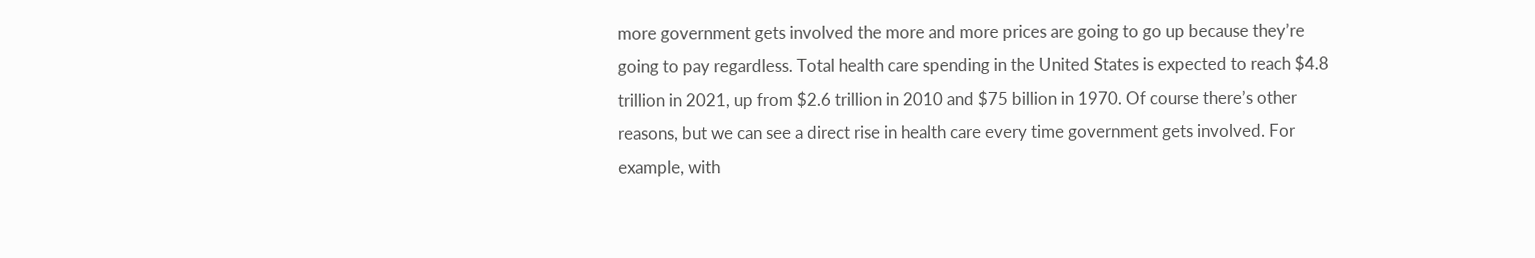more government gets involved the more and more prices are going to go up because they’re going to pay regardless. Total health care spending in the United States is expected to reach $4.8 trillion in 2021, up from $2.6 trillion in 2010 and $75 billion in 1970. Of course there’s other reasons, but we can see a direct rise in health care every time government gets involved. For example, with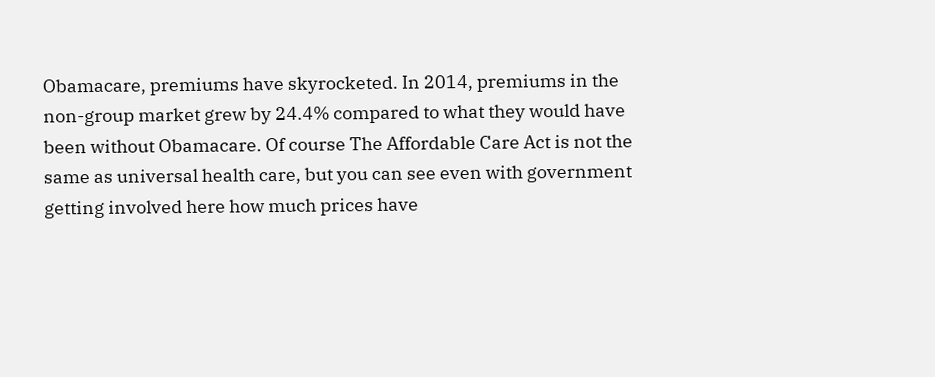Obamacare, premiums have skyrocketed. In 2014, premiums in the non-group market grew by 24.4% compared to what they would have been without Obamacare. Of course The Affordable Care Act is not the same as universal health care, but you can see even with government getting involved here how much prices have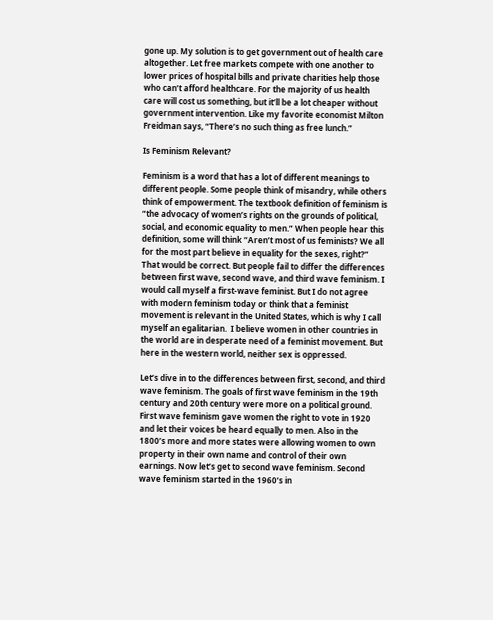gone up. My solution is to get government out of health care altogether. Let free markets compete with one another to lower prices of hospital bills and private charities help those who can’t afford healthcare. For the majority of us health care will cost us something, but it’ll be a lot cheaper without government intervention. Like my favorite economist Milton Freidman says, “There’s no such thing as free lunch.”

Is Feminism Relevant?

Feminism is a word that has a lot of different meanings to different people. Some people think of misandry, while others think of empowerment. The textbook definition of feminism is “the advocacy of women’s rights on the grounds of political, social, and economic equality to men.” When people hear this definition, some will think “Aren’t most of us feminists? We all for the most part believe in equality for the sexes, right?” That would be correct. But people fail to differ the differences between first wave, second wave, and third wave feminism. I would call myself a first-wave feminist. But I do not agree with modern feminism today or think that a feminist movement is relevant in the United States, which is why I call myself an egalitarian.  I believe women in other countries in the world are in desperate need of a feminist movement. But here in the western world, neither sex is oppressed.

Let’s dive in to the differences between first, second, and third wave feminism. The goals of first wave feminism in the 19th century and 20th century were more on a political ground.  First wave feminism gave women the right to vote in 1920 and let their voices be heard equally to men. Also in the 1800’s more and more states were allowing women to own property in their own name and control of their own earnings. Now let’s get to second wave feminism. Second wave feminism started in the 1960’s in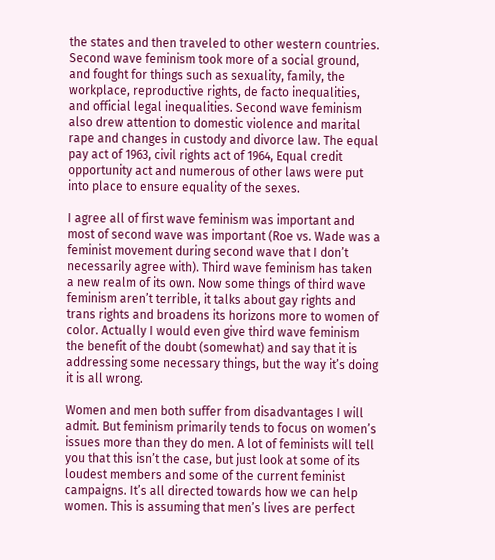the states and then traveled to other western countries. Second wave feminism took more of a social ground, and fought for things such as sexuality, family, the workplace, reproductive rights, de facto inequalities, and official legal inequalities. Second wave feminism also drew attention to domestic violence and marital rape and changes in custody and divorce law. The equal pay act of 1963, civil rights act of 1964, Equal credit opportunity act and numerous of other laws were put into place to ensure equality of the sexes.

I agree all of first wave feminism was important and most of second wave was important (Roe vs. Wade was a feminist movement during second wave that I don’t necessarily agree with). Third wave feminism has taken a new realm of its own. Now some things of third wave feminism aren’t terrible, it talks about gay rights and trans rights and broadens its horizons more to women of color. Actually I would even give third wave feminism the benefit of the doubt (somewhat) and say that it is addressing some necessary things, but the way it’s doing it is all wrong.

Women and men both suffer from disadvantages I will admit. But feminism primarily tends to focus on women’s issues more than they do men. A lot of feminists will tell you that this isn’t the case, but just look at some of its loudest members and some of the current feminist campaigns. It’s all directed towards how we can help women. This is assuming that men’s lives are perfect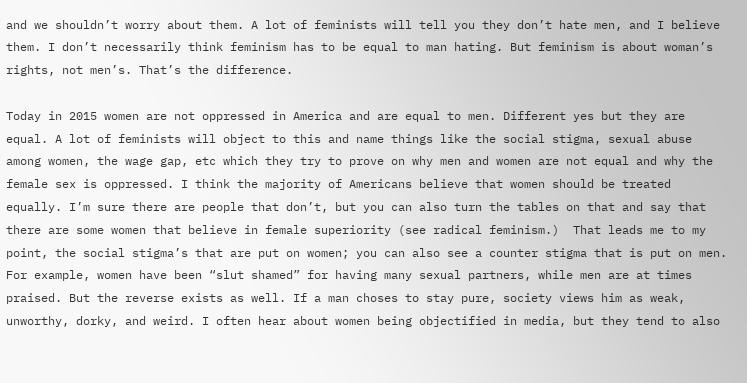and we shouldn’t worry about them. A lot of feminists will tell you they don’t hate men, and I believe them. I don’t necessarily think feminism has to be equal to man hating. But feminism is about woman’s rights, not men’s. That’s the difference.

Today in 2015 women are not oppressed in America and are equal to men. Different yes but they are equal. A lot of feminists will object to this and name things like the social stigma, sexual abuse among women, the wage gap, etc which they try to prove on why men and women are not equal and why the female sex is oppressed. I think the majority of Americans believe that women should be treated equally. I’m sure there are people that don’t, but you can also turn the tables on that and say that there are some women that believe in female superiority (see radical feminism.)  That leads me to my point, the social stigma’s that are put on women; you can also see a counter stigma that is put on men. For example, women have been “slut shamed” for having many sexual partners, while men are at times praised. But the reverse exists as well. If a man choses to stay pure, society views him as weak, unworthy, dorky, and weird. I often hear about women being objectified in media, but they tend to also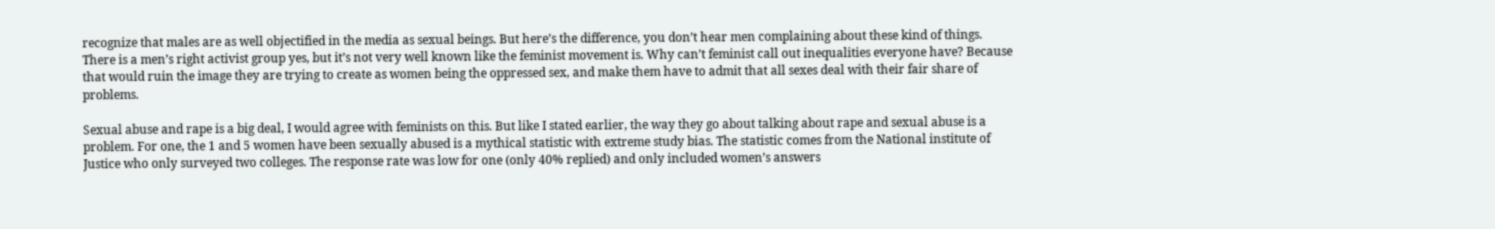recognize that males are as well objectified in the media as sexual beings. But here’s the difference, you don’t hear men complaining about these kind of things. There is a men’s right activist group yes, but it’s not very well known like the feminist movement is. Why can’t feminist call out inequalities everyone have? Because that would ruin the image they are trying to create as women being the oppressed sex, and make them have to admit that all sexes deal with their fair share of problems.

Sexual abuse and rape is a big deal, I would agree with feminists on this. But like I stated earlier, the way they go about talking about rape and sexual abuse is a problem. For one, the 1 and 5 women have been sexually abused is a mythical statistic with extreme study bias. The statistic comes from the National institute of Justice who only surveyed two colleges. The response rate was low for one (only 40% replied) and only included women’s answers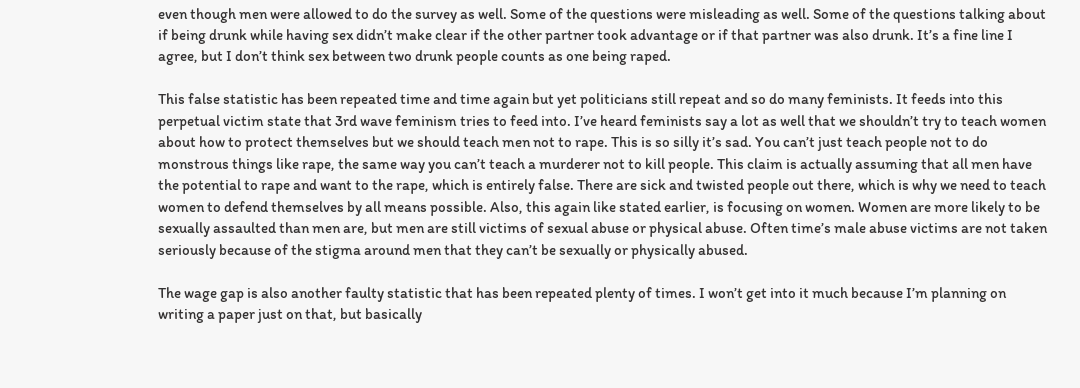even though men were allowed to do the survey as well. Some of the questions were misleading as well. Some of the questions talking about if being drunk while having sex didn’t make clear if the other partner took advantage or if that partner was also drunk. It’s a fine line I agree, but I don’t think sex between two drunk people counts as one being raped.

This false statistic has been repeated time and time again but yet politicians still repeat and so do many feminists. It feeds into this perpetual victim state that 3rd wave feminism tries to feed into. I’ve heard feminists say a lot as well that we shouldn’t try to teach women about how to protect themselves but we should teach men not to rape. This is so silly it’s sad. You can’t just teach people not to do monstrous things like rape, the same way you can’t teach a murderer not to kill people. This claim is actually assuming that all men have the potential to rape and want to the rape, which is entirely false. There are sick and twisted people out there, which is why we need to teach women to defend themselves by all means possible. Also, this again like stated earlier, is focusing on women. Women are more likely to be sexually assaulted than men are, but men are still victims of sexual abuse or physical abuse. Often time’s male abuse victims are not taken seriously because of the stigma around men that they can’t be sexually or physically abused.

The wage gap is also another faulty statistic that has been repeated plenty of times. I won’t get into it much because I’m planning on writing a paper just on that, but basically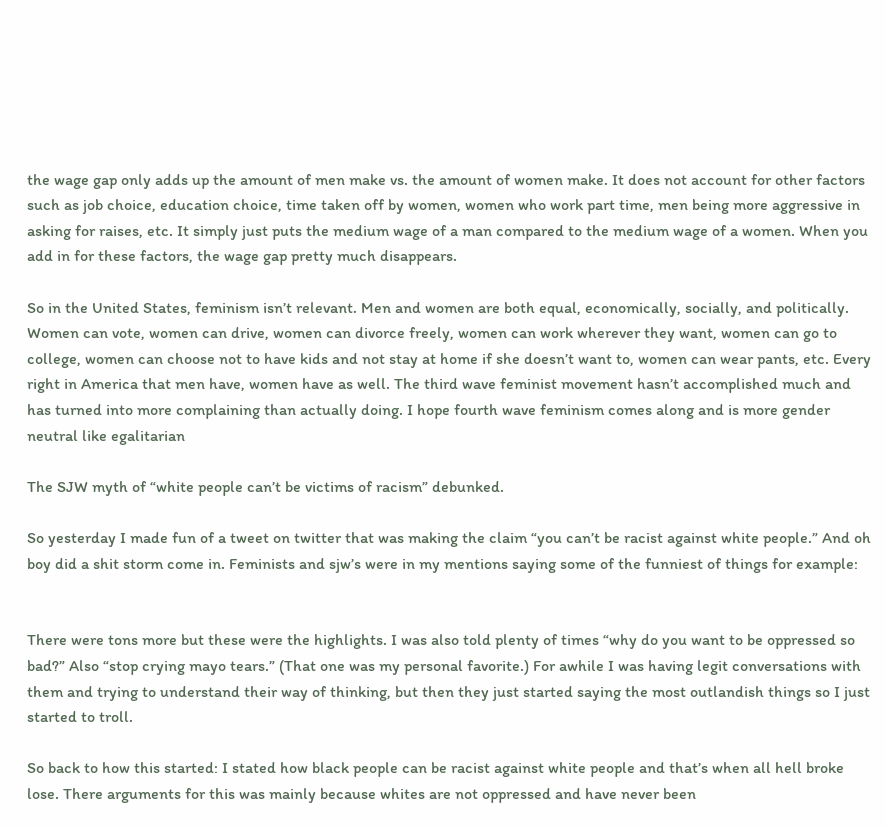the wage gap only adds up the amount of men make vs. the amount of women make. It does not account for other factors such as job choice, education choice, time taken off by women, women who work part time, men being more aggressive in asking for raises, etc. It simply just puts the medium wage of a man compared to the medium wage of a women. When you add in for these factors, the wage gap pretty much disappears.

So in the United States, feminism isn’t relevant. Men and women are both equal, economically, socially, and politically. Women can vote, women can drive, women can divorce freely, women can work wherever they want, women can go to college, women can choose not to have kids and not stay at home if she doesn’t want to, women can wear pants, etc. Every right in America that men have, women have as well. The third wave feminist movement hasn’t accomplished much and has turned into more complaining than actually doing. I hope fourth wave feminism comes along and is more gender neutral like egalitarian

The SJW myth of “white people can’t be victims of racism” debunked.

So yesterday I made fun of a tweet on twitter that was making the claim “you can’t be racist against white people.” And oh boy did a shit storm come in. Feminists and sjw’s were in my mentions saying some of the funniest of things for example:


There were tons more but these were the highlights. I was also told plenty of times “why do you want to be oppressed so bad?” Also “stop crying mayo tears.” (That one was my personal favorite.) For awhile I was having legit conversations with them and trying to understand their way of thinking, but then they just started saying the most outlandish things so I just started to troll.

So back to how this started: I stated how black people can be racist against white people and that’s when all hell broke lose. There arguments for this was mainly because whites are not oppressed and have never been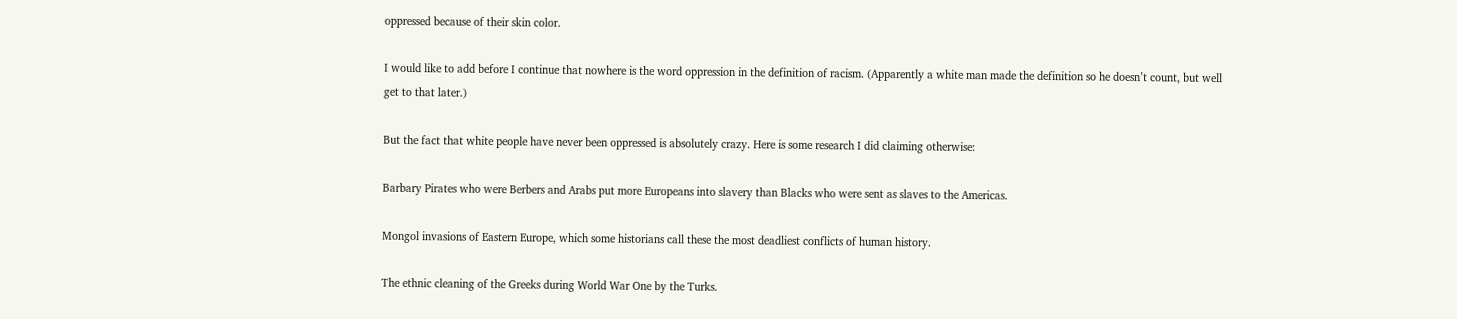oppressed because of their skin color.

I would like to add before I continue that nowhere is the word oppression in the definition of racism. (Apparently a white man made the definition so he doesn’t count, but well get to that later.)

But the fact that white people have never been oppressed is absolutely crazy. Here is some research I did claiming otherwise:

Barbary Pirates who were Berbers and Arabs put more Europeans into slavery than Blacks who were sent as slaves to the Americas.

Mongol invasions of Eastern Europe, which some historians call these the most deadliest conflicts of human history.

The ethnic cleaning of the Greeks during World War One by the Turks.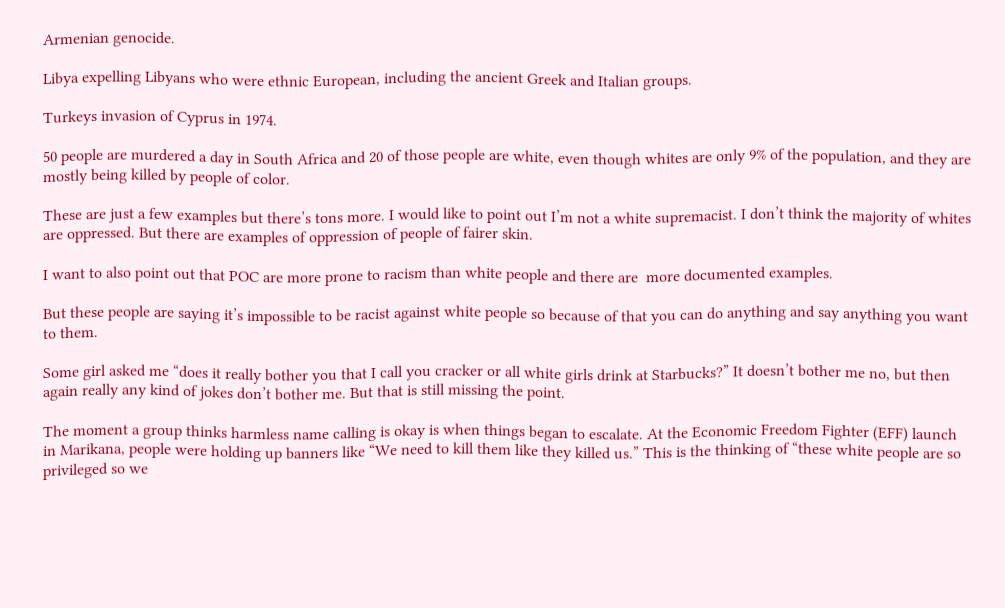Armenian genocide.

Libya expelling Libyans who were ethnic European, including the ancient Greek and Italian groups.

Turkeys invasion of Cyprus in 1974.

50 people are murdered a day in South Africa and 20 of those people are white, even though whites are only 9% of the population, and they are mostly being killed by people of color.

These are just a few examples but there’s tons more. I would like to point out I’m not a white supremacist. I don’t think the majority of whites are oppressed. But there are examples of oppression of people of fairer skin.

I want to also point out that POC are more prone to racism than white people and there are  more documented examples.

But these people are saying it’s impossible to be racist against white people so because of that you can do anything and say anything you want to them.

Some girl asked me “does it really bother you that I call you cracker or all white girls drink at Starbucks?” It doesn’t bother me no, but then again really any kind of jokes don’t bother me. But that is still missing the point.

The moment a group thinks harmless name calling is okay is when things began to escalate. At the Economic Freedom Fighter (EFF) launch in Marikana, people were holding up banners like “We need to kill them like they killed us.” This is the thinking of “these white people are so privileged so we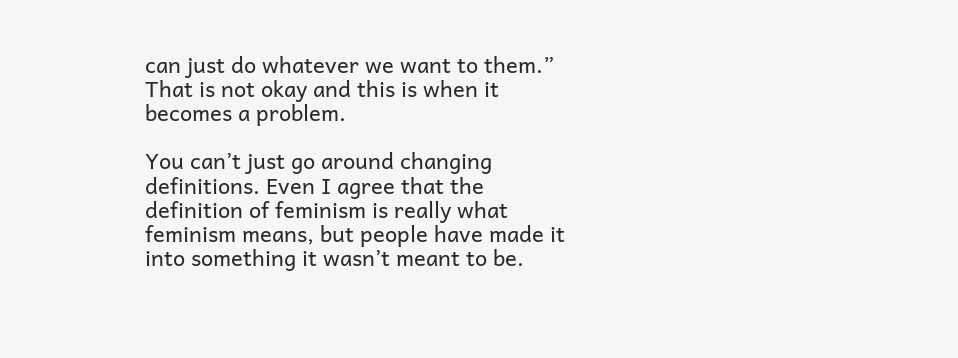can just do whatever we want to them.” That is not okay and this is when it becomes a problem.

You can’t just go around changing definitions. Even I agree that the definition of feminism is really what feminism means, but people have made it into something it wasn’t meant to be.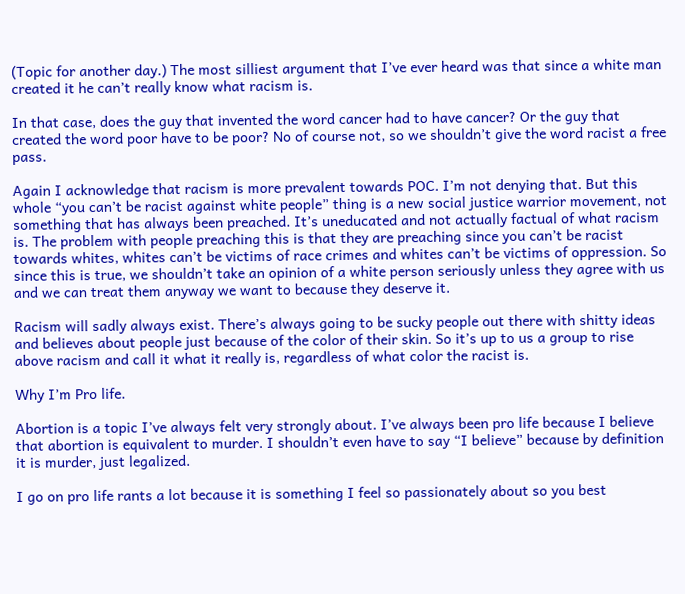(Topic for another day.) The most silliest argument that I’ve ever heard was that since a white man created it he can’t really know what racism is.

In that case, does the guy that invented the word cancer had to have cancer? Or the guy that created the word poor have to be poor? No of course not, so we shouldn’t give the word racist a free pass.

Again I acknowledge that racism is more prevalent towards POC. I’m not denying that. But this whole “you can’t be racist against white people” thing is a new social justice warrior movement, not something that has always been preached. It’s uneducated and not actually factual of what racism is. The problem with people preaching this is that they are preaching since you can’t be racist towards whites, whites can’t be victims of race crimes and whites can’t be victims of oppression. So since this is true, we shouldn’t take an opinion of a white person seriously unless they agree with us and we can treat them anyway we want to because they deserve it.

Racism will sadly always exist. There’s always going to be sucky people out there with shitty ideas and believes about people just because of the color of their skin. So it’s up to us a group to rise above racism and call it what it really is, regardless of what color the racist is.

Why I’m Pro life.

Abortion is a topic I’ve always felt very strongly about. I’ve always been pro life because I believe that abortion is equivalent to murder. I shouldn’t even have to say “I believe” because by definition it is murder, just legalized.

I go on pro life rants a lot because it is something I feel so passionately about so you best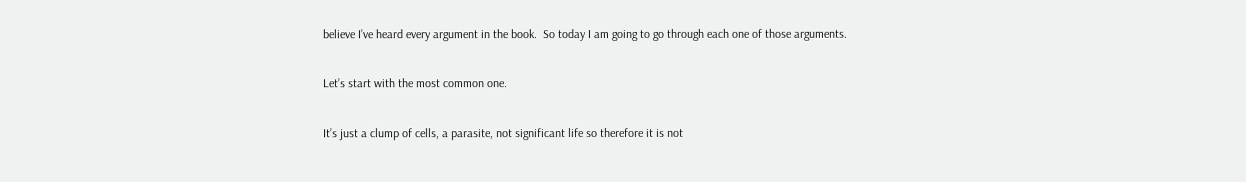believe I’ve heard every argument in the book.  So today I am going to go through each one of those arguments.

Let’s start with the most common one.

It’s just a clump of cells, a parasite, not significant life so therefore it is not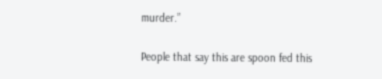murder.”

People that say this are spoon fed this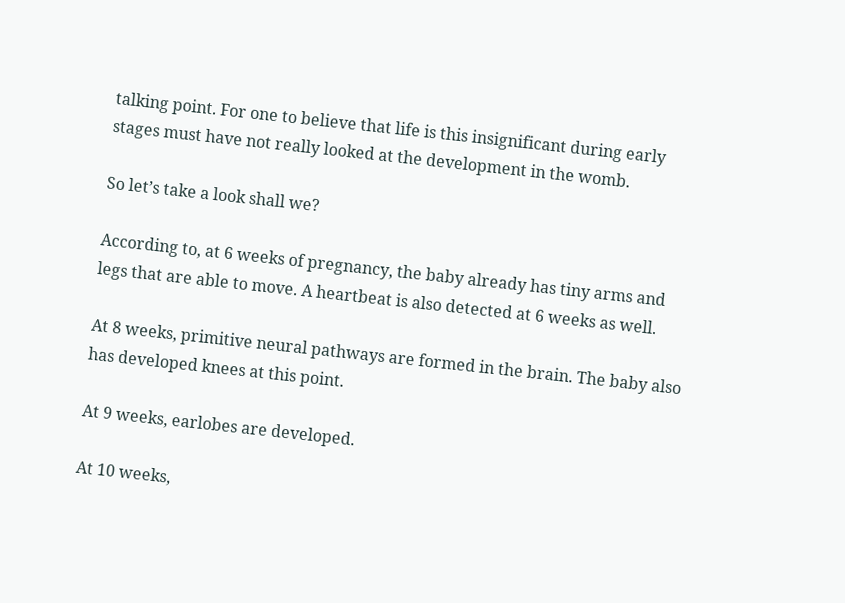talking point. For one to believe that life is this insignificant during early stages must have not really looked at the development in the womb.

So let’s take a look shall we?

According to, at 6 weeks of pregnancy, the baby already has tiny arms and legs that are able to move. A heartbeat is also detected at 6 weeks as well.

At 8 weeks, primitive neural pathways are formed in the brain. The baby also has developed knees at this point.

At 9 weeks, earlobes are developed.

At 10 weeks,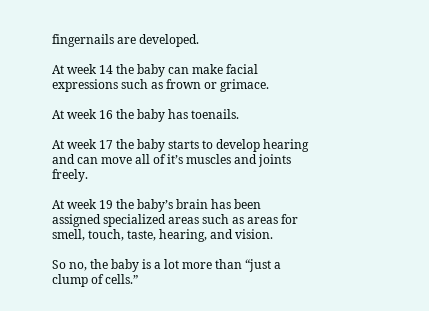fingernails are developed.

At week 14 the baby can make facial expressions such as frown or grimace.

At week 16 the baby has toenails.

At week 17 the baby starts to develop hearing and can move all of it’s muscles and joints freely.

At week 19 the baby’s brain has been assigned specialized areas such as areas for smell, touch, taste, hearing, and vision.

So no, the baby is a lot more than “just a clump of cells.”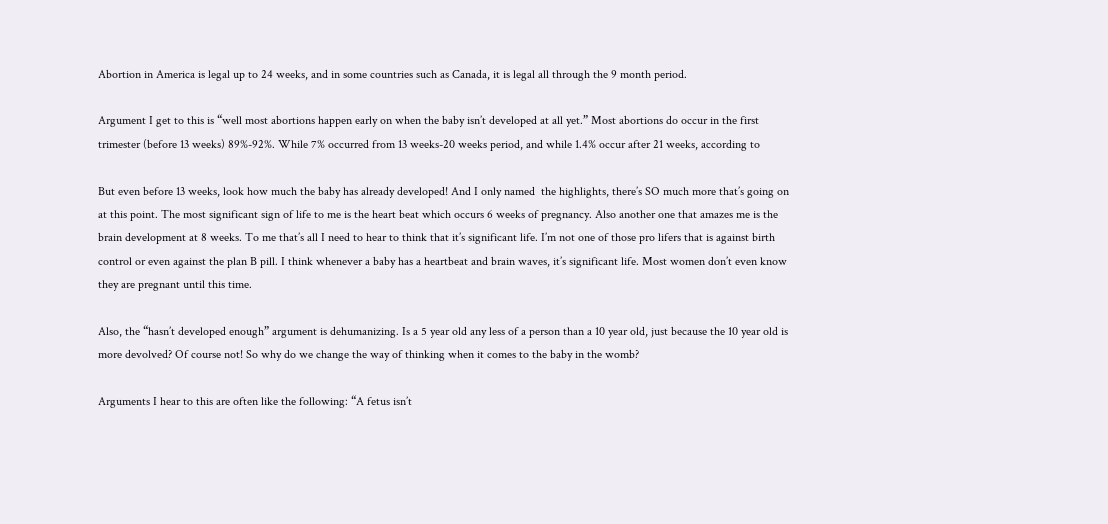Abortion in America is legal up to 24 weeks, and in some countries such as Canada, it is legal all through the 9 month period.

Argument I get to this is “well most abortions happen early on when the baby isn’t developed at all yet.” Most abortions do occur in the first trimester (before 13 weeks) 89%-92%. While 7% occurred from 13 weeks-20 weeks period, and while 1.4% occur after 21 weeks, according to

But even before 13 weeks, look how much the baby has already developed! And I only named  the highlights, there’s SO much more that’s going on at this point. The most significant sign of life to me is the heart beat which occurs 6 weeks of pregnancy. Also another one that amazes me is the brain development at 8 weeks. To me that’s all I need to hear to think that it’s significant life. I’m not one of those pro lifers that is against birth control or even against the plan B pill. I think whenever a baby has a heartbeat and brain waves, it’s significant life. Most women don’t even know they are pregnant until this time.

Also, the “hasn’t developed enough” argument is dehumanizing. Is a 5 year old any less of a person than a 10 year old, just because the 10 year old is more devolved? Of course not! So why do we change the way of thinking when it comes to the baby in the womb?

Arguments I hear to this are often like the following: “A fetus isn’t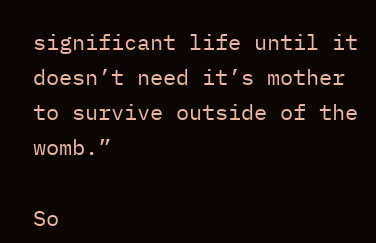significant life until it doesn’t need it’s mother to survive outside of the womb.”

So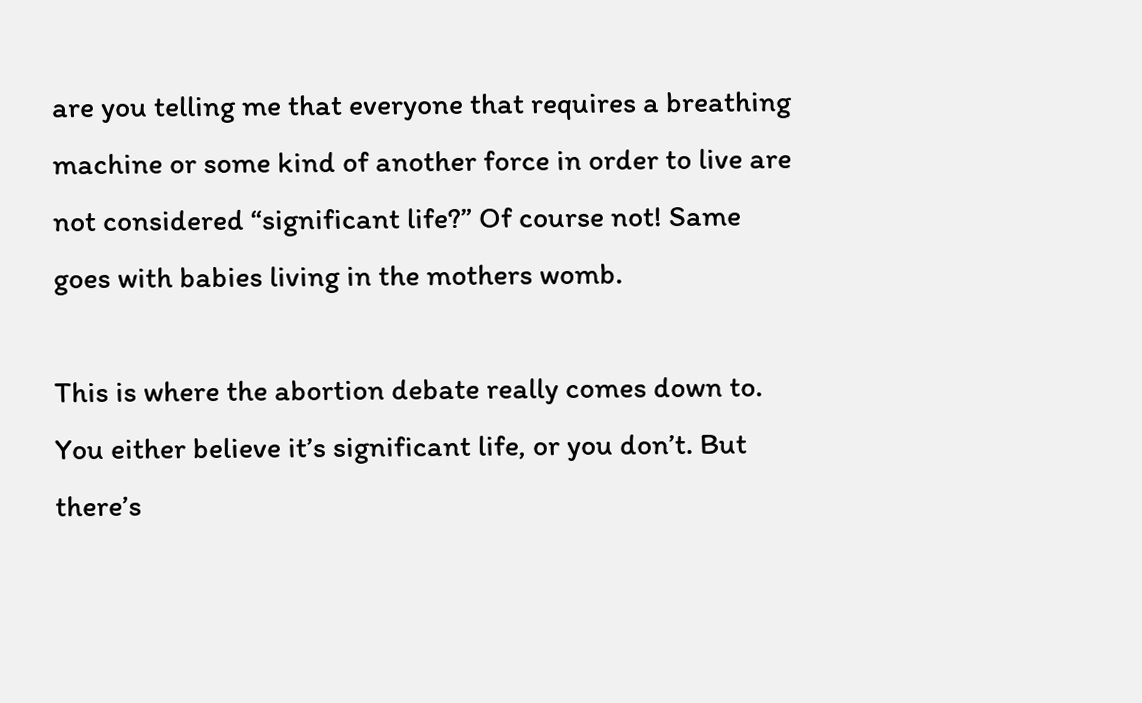are you telling me that everyone that requires a breathing machine or some kind of another force in order to live are not considered “significant life?” Of course not! Same goes with babies living in the mothers womb.

This is where the abortion debate really comes down to. You either believe it’s significant life, or you don’t. But there’s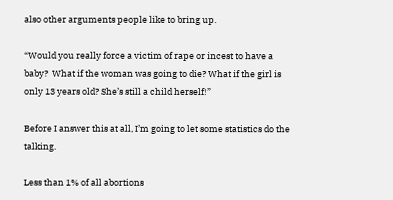also other arguments people like to bring up.

“Would you really force a victim of rape or incest to have a baby?  What if the woman was going to die? What if the girl is only 13 years old? She’s still a child herself!”

Before I answer this at all, I’m going to let some statistics do the talking.

Less than 1% of all abortions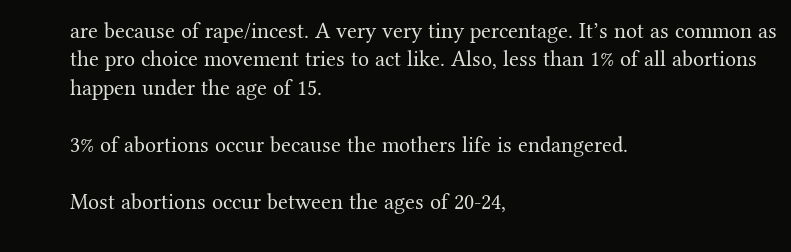are because of rape/incest. A very very tiny percentage. It’s not as common as the pro choice movement tries to act like. Also, less than 1% of all abortions happen under the age of 15.

3% of abortions occur because the mothers life is endangered.

Most abortions occur between the ages of 20-24,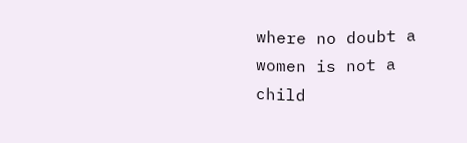where no doubt a women is not a child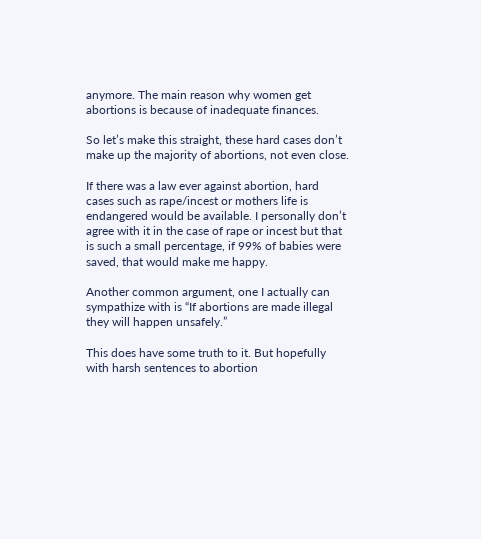anymore. The main reason why women get abortions is because of inadequate finances.

So let’s make this straight, these hard cases don’t make up the majority of abortions, not even close.

If there was a law ever against abortion, hard cases such as rape/incest or mothers life is endangered would be available. I personally don’t agree with it in the case of rape or incest but that is such a small percentage, if 99% of babies were saved, that would make me happy.

Another common argument, one I actually can sympathize with is “If abortions are made illegal they will happen unsafely.”

This does have some truth to it. But hopefully with harsh sentences to abortion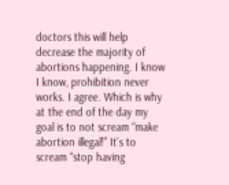doctors this will help decrease the majority of abortions happening. I know I know, prohibition never works. I agree. Which is why at the end of the day my goal is to not scream “make abortion illegal!” It’s to scream “stop having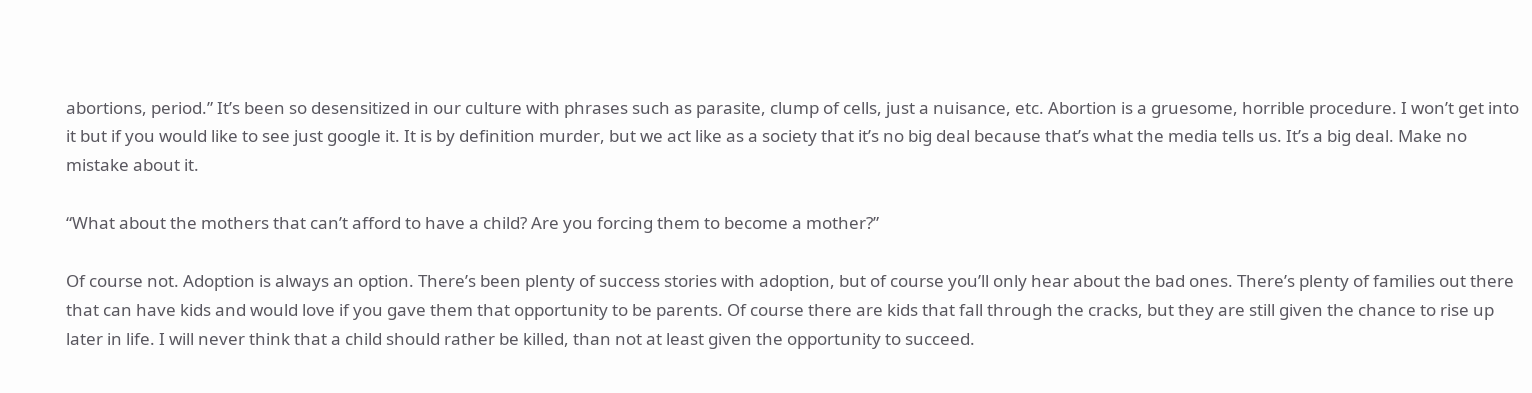abortions, period.” It’s been so desensitized in our culture with phrases such as parasite, clump of cells, just a nuisance, etc. Abortion is a gruesome, horrible procedure. I won’t get into it but if you would like to see just google it. It is by definition murder, but we act like as a society that it’s no big deal because that’s what the media tells us. It’s a big deal. Make no mistake about it.

“What about the mothers that can’t afford to have a child? Are you forcing them to become a mother?”

Of course not. Adoption is always an option. There’s been plenty of success stories with adoption, but of course you’ll only hear about the bad ones. There’s plenty of families out there that can have kids and would love if you gave them that opportunity to be parents. Of course there are kids that fall through the cracks, but they are still given the chance to rise up later in life. I will never think that a child should rather be killed, than not at least given the opportunity to succeed.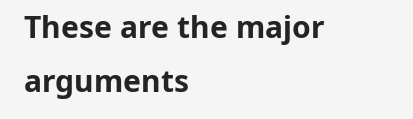These are the major arguments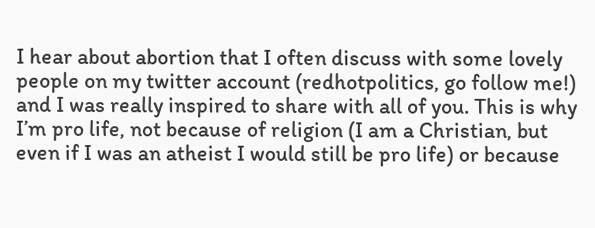I hear about abortion that I often discuss with some lovely people on my twitter account (redhotpolitics, go follow me!) and I was really inspired to share with all of you. This is why I’m pro life, not because of religion (I am a Christian, but even if I was an atheist I would still be pro life) or because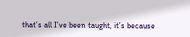that’s all I’ve been taught, it’s because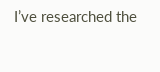I’ve researched the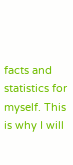facts and statistics for myself. This is why I will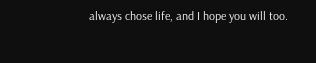always chose life, and I hope you will too.